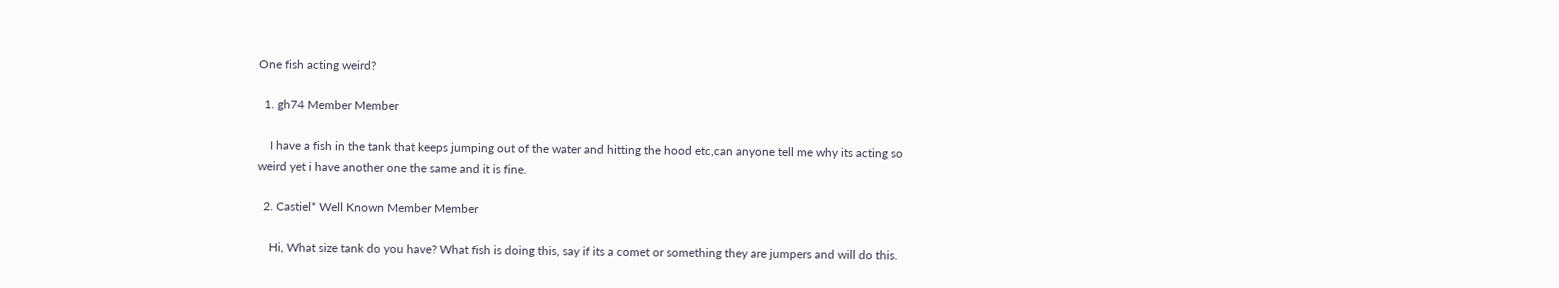One fish acting weird?

  1. gh74 Member Member

    I have a fish in the tank that keeps jumping out of the water and hitting the hood etc,can anyone tell me why its acting so weird yet i have another one the same and it is fine.

  2. Castiel* Well Known Member Member

    Hi, What size tank do you have? What fish is doing this, say if its a comet or something they are jumpers and will do this.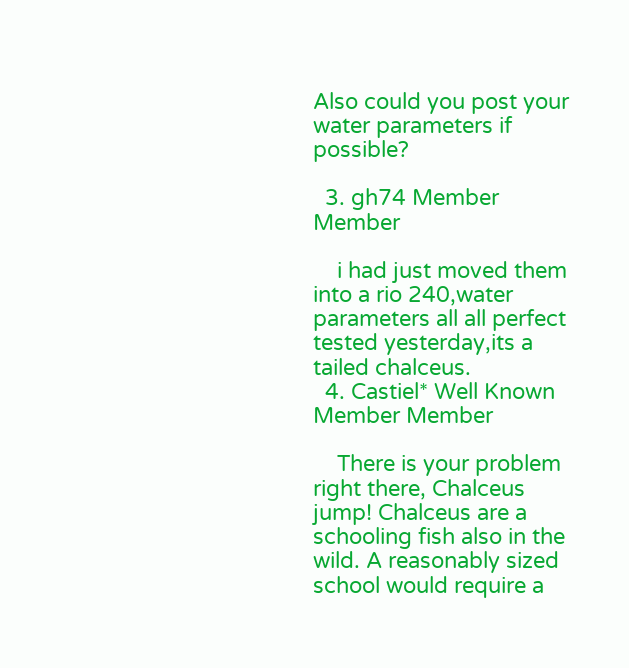Also could you post your water parameters if possible?

  3. gh74 Member Member

    i had just moved them into a rio 240,water parameters all all perfect tested yesterday,its a tailed chalceus.
  4. Castiel* Well Known Member Member

    There is your problem right there, Chalceus jump! Chalceus are a schooling fish also in the wild. A reasonably sized school would require a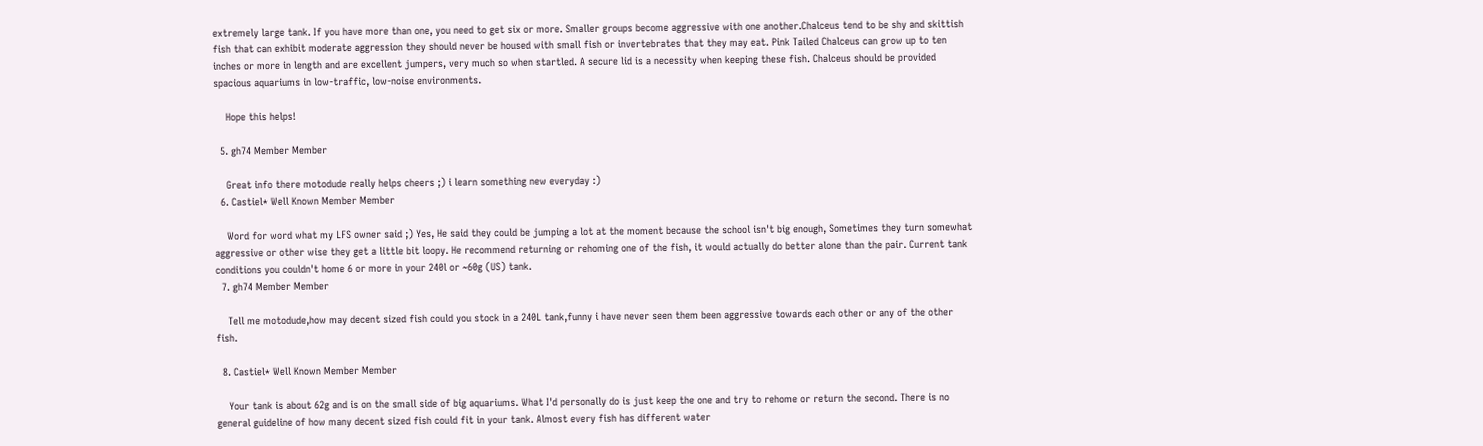extremely large tank. If you have more than one, you need to get six or more. Smaller groups become aggressive with one another.Chalceus tend to be shy and skittish fish that can exhibit moderate aggression they should never be housed with small fish or invertebrates that they may eat. Pink Tailed Chalceus can grow up to ten inches or more in length and are excellent jumpers, very much so when startled. A secure lid is a necessity when keeping these fish. Chalceus should be provided spacious aquariums in low-traffic, low-noise environments.

    Hope this helps!

  5. gh74 Member Member

    Great info there motodude really helps cheers ;) i learn something new everyday :)
  6. Castiel* Well Known Member Member

    Word for word what my LFS owner said ;) Yes, He said they could be jumping a lot at the moment because the school isn't big enough, Sometimes they turn somewhat aggressive or other wise they get a little bit loopy. He recommend returning or rehoming one of the fish, it would actually do better alone than the pair. Current tank conditions you couldn't home 6 or more in your 240l or ~60g (US) tank.
  7. gh74 Member Member

    Tell me motodude,how may decent sized fish could you stock in a 240L tank,funny i have never seen them been aggressive towards each other or any of the other fish.

  8. Castiel* Well Known Member Member

    Your tank is about 62g and is on the small side of big aquariums. What I'd personally do is just keep the one and try to rehome or return the second. There is no general guideline of how many decent sized fish could fit in your tank. Almost every fish has different water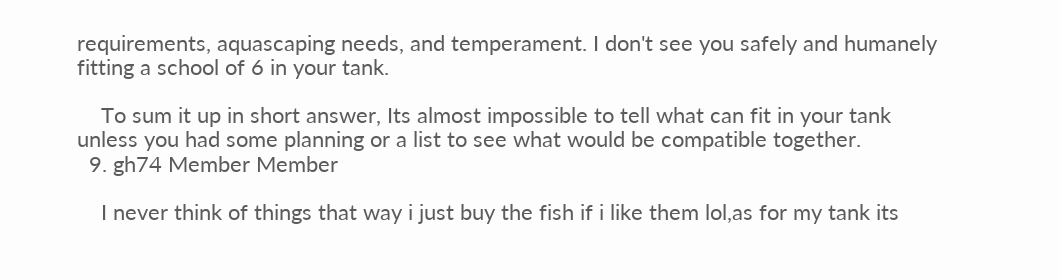requirements, aquascaping needs, and temperament. I don't see you safely and humanely fitting a school of 6 in your tank.

    To sum it up in short answer, Its almost impossible to tell what can fit in your tank unless you had some planning or a list to see what would be compatible together.
  9. gh74 Member Member

    I never think of things that way i just buy the fish if i like them lol,as for my tank its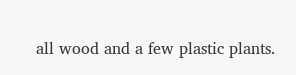all wood and a few plastic plants.